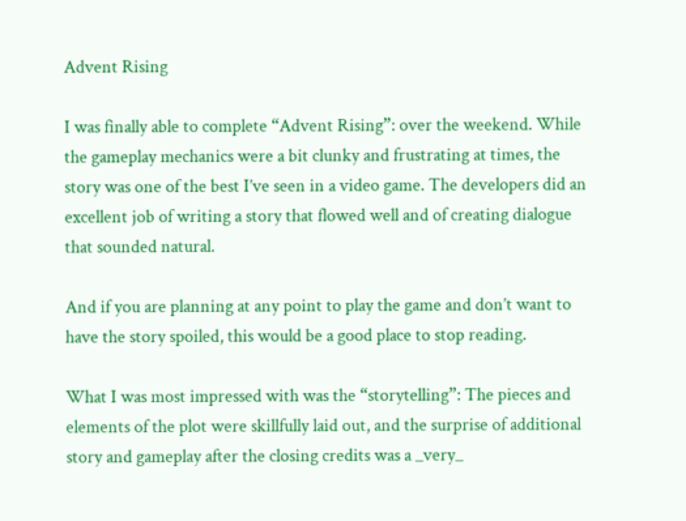Advent Rising

I was finally able to complete “Advent Rising”: over the weekend. While the gameplay mechanics were a bit clunky and frustrating at times, the story was one of the best I’ve seen in a video game. The developers did an excellent job of writing a story that flowed well and of creating dialogue that sounded natural.

And if you are planning at any point to play the game and don’t want to have the story spoiled, this would be a good place to stop reading.

What I was most impressed with was the “storytelling”: The pieces and elements of the plot were skillfully laid out, and the surprise of additional story and gameplay after the closing credits was a _very_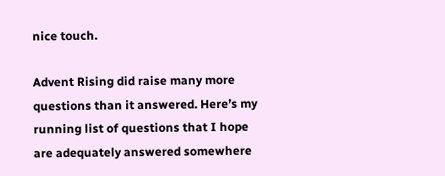nice touch.

Advent Rising did raise many more questions than it answered. Here’s my running list of questions that I hope are adequately answered somewhere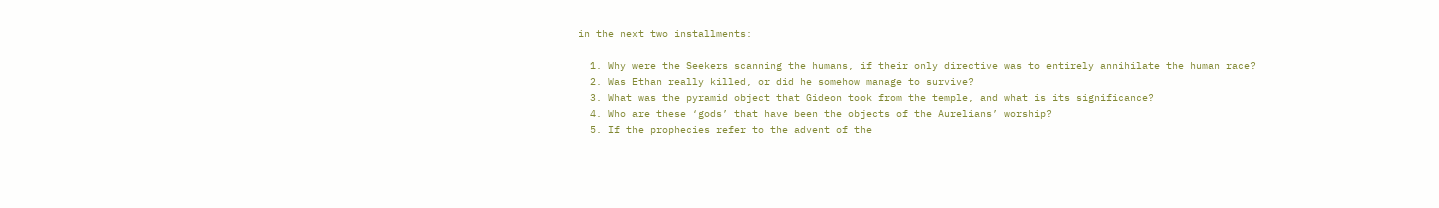in the next two installments:

  1. Why were the Seekers scanning the humans, if their only directive was to entirely annihilate the human race?
  2. Was Ethan really killed, or did he somehow manage to survive?
  3. What was the pyramid object that Gideon took from the temple, and what is its significance?
  4. Who are these ‘gods’ that have been the objects of the Aurelians’ worship?
  5. If the prophecies refer to the advent of the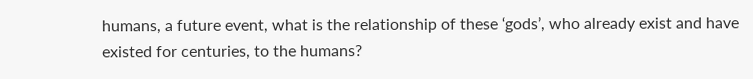humans, a future event, what is the relationship of these ‘gods’, who already exist and have existed for centuries, to the humans?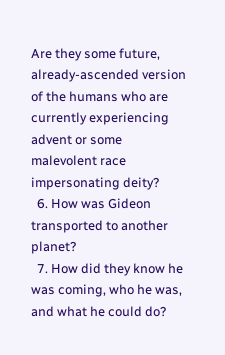Are they some future, already-ascended version of the humans who are currently experiencing advent or some malevolent race impersonating deity?
  6. How was Gideon transported to another planet?
  7. How did they know he was coming, who he was, and what he could do?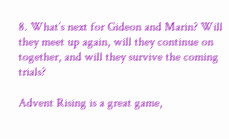8. What’s next for Gideon and Marin? Will they meet up again, will they continue on together, and will they survive the coming trials?

Advent Rising is a great game,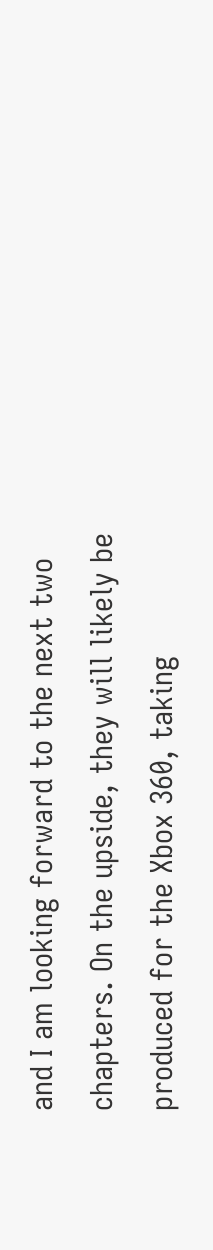and I am looking forward to the next two chapters. On the upside, they will likely be produced for the Xbox 360, taking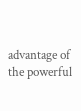advantage of the powerful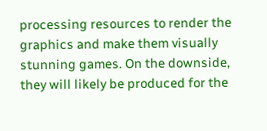processing resources to render the graphics and make them visually stunning games. On the downside, they will likely be produced for the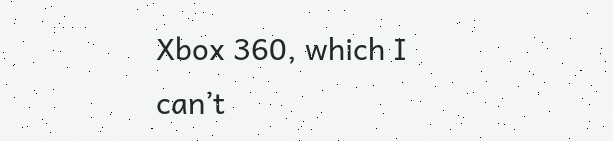Xbox 360, which I can’t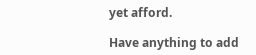yet afford.

Have anything to add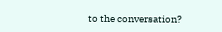to the conversation?